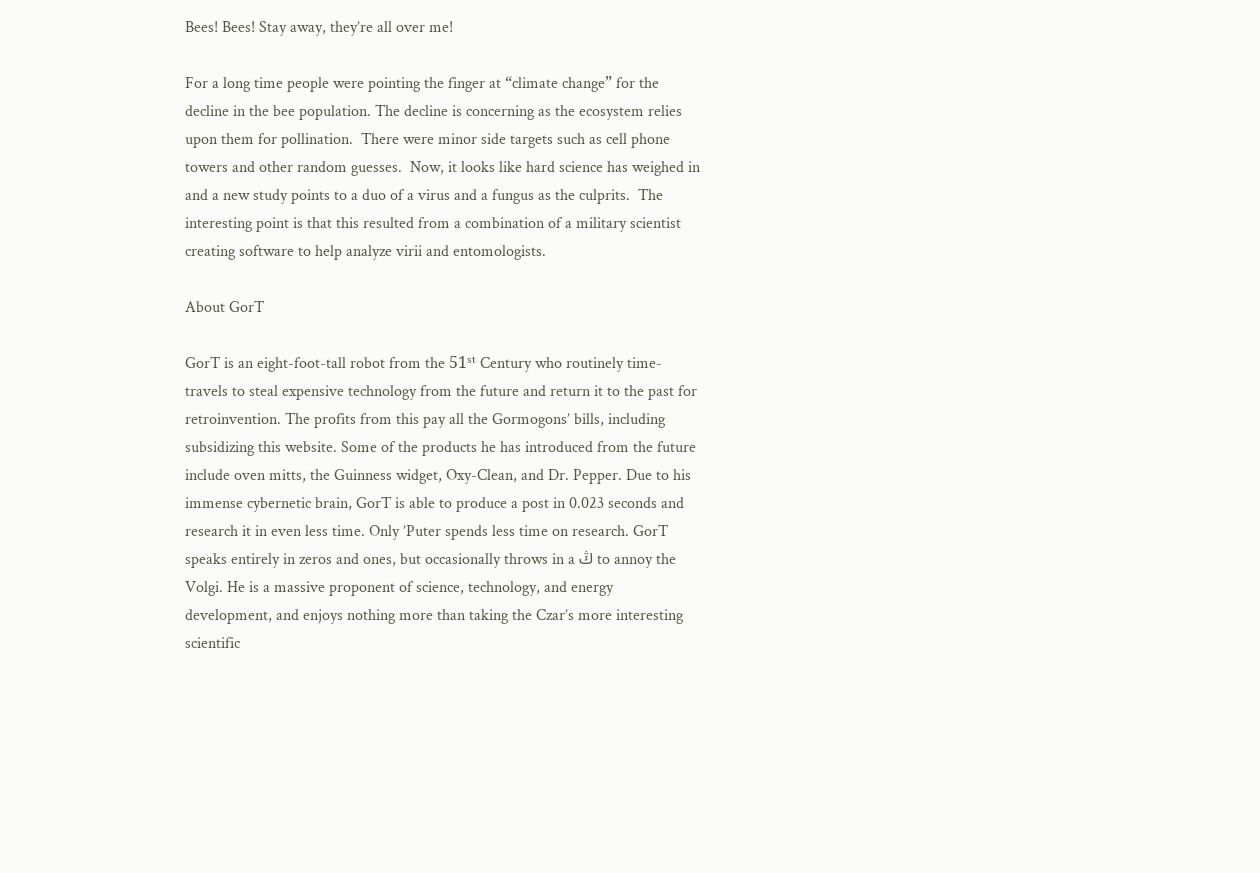Bees! Bees! Stay away, they’re all over me!

For a long time people were pointing the finger at “climate change” for the decline in the bee population. The decline is concerning as the ecosystem relies upon them for pollination.  There were minor side targets such as cell phone towers and other random guesses.  Now, it looks like hard science has weighed in and a new study points to a duo of a virus and a fungus as the culprits.  The interesting point is that this resulted from a combination of a military scientist creating software to help analyze virii and entomologists.

About GorT

GorT is an eight-foot-tall robot from the 51ˢᵗ Century who routinely time-travels to steal expensive technology from the future and return it to the past for retroinvention. The profits from this pay all the Gormogons’ bills, including subsidizing this website. Some of the products he has introduced from the future include oven mitts, the Guinness widget, Oxy-Clean, and Dr. Pepper. Due to his immense cybernetic brain, GorT is able to produce a post in 0.023 seconds and research it in even less time. Only ’Puter spends less time on research. GorT speaks entirely in zeros and ones, but occasionally throws in a ڭ to annoy the Volgi. He is a massive proponent of science, technology, and energy development, and enjoys nothing more than taking the Czar’s more interesting scientific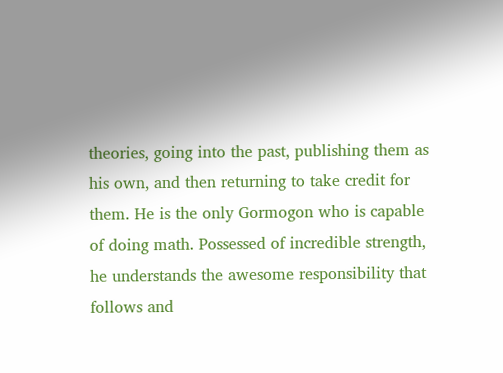theories, going into the past, publishing them as his own, and then returning to take credit for them. He is the only Gormogon who is capable of doing math. Possessed of incredible strength, he understands the awesome responsibility that follows and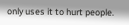only uses it to hurt people.